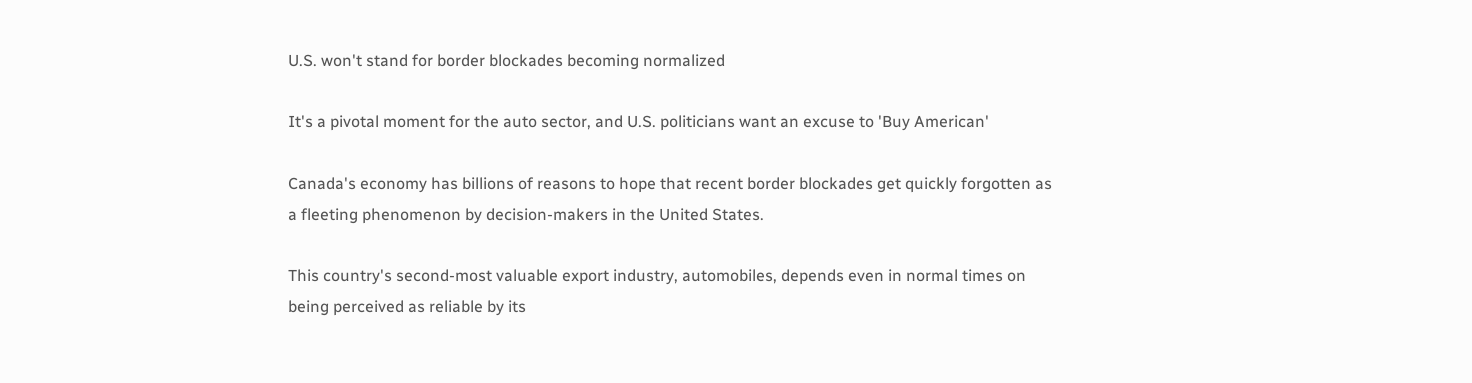U.S. won't stand for border blockades becoming normalized

It's a pivotal moment for the auto sector, and U.S. politicians want an excuse to 'Buy American'

Canada's economy has billions of reasons to hope that recent border blockades get quickly forgotten as a fleeting phenomenon by decision-makers in the United States.

This country's second-most valuable export industry, automobiles, depends even in normal times on being perceived as reliable by its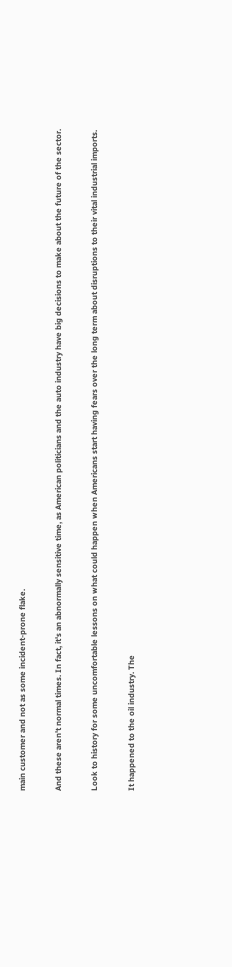main customer and not as some incident-prone flake.

And these aren't normal times. In fact, it's an abnormally sensitive time, as American politicians and the auto industry have big decisions to make about the future of the sector.

Look to history for some uncomfortable lessons on what could happen when Americans start having fears over the long term about disruptions to their vital industrial imports.

It happened to the oil industry. The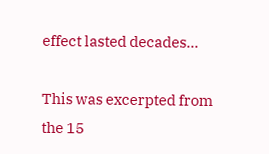effect lasted decades...

This was excerpted from the 15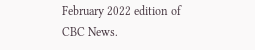February 2022 edition of CBC News.